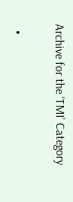Archive for the ‘TMI’ Category

  •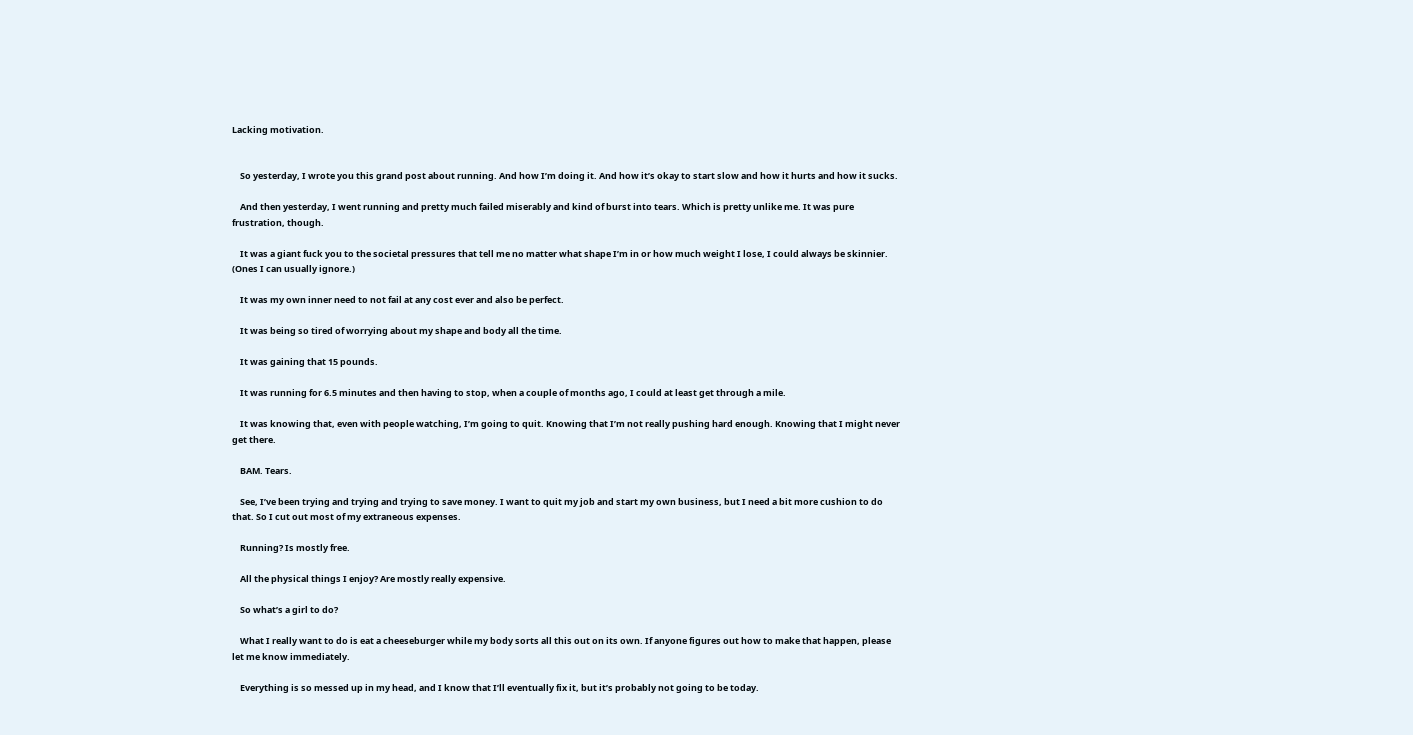Lacking motivation.


    So yesterday, I wrote you this grand post about running. And how I’m doing it. And how it’s okay to start slow and how it hurts and how it sucks.

    And then yesterday, I went running and pretty much failed miserably and kind of burst into tears. Which is pretty unlike me. It was pure frustration, though.

    It was a giant fuck you to the societal pressures that tell me no matter what shape I’m in or how much weight I lose, I could always be skinnier. (Ones I can usually ignore.)

    It was my own inner need to not fail at any cost ever and also be perfect.

    It was being so tired of worrying about my shape and body all the time.

    It was gaining that 15 pounds.

    It was running for 6.5 minutes and then having to stop, when a couple of months ago, I could at least get through a mile.

    It was knowing that, even with people watching, I’m going to quit. Knowing that I’m not really pushing hard enough. Knowing that I might never get there.

    BAM. Tears.

    See, I’ve been trying and trying and trying to save money. I want to quit my job and start my own business, but I need a bit more cushion to do that. So I cut out most of my extraneous expenses.

    Running? Is mostly free.

    All the physical things I enjoy? Are mostly really expensive.

    So what’s a girl to do?

    What I really want to do is eat a cheeseburger while my body sorts all this out on its own. If anyone figures out how to make that happen, please let me know immediately.

    Everything is so messed up in my head, and I know that I’ll eventually fix it, but it’s probably not going to be today.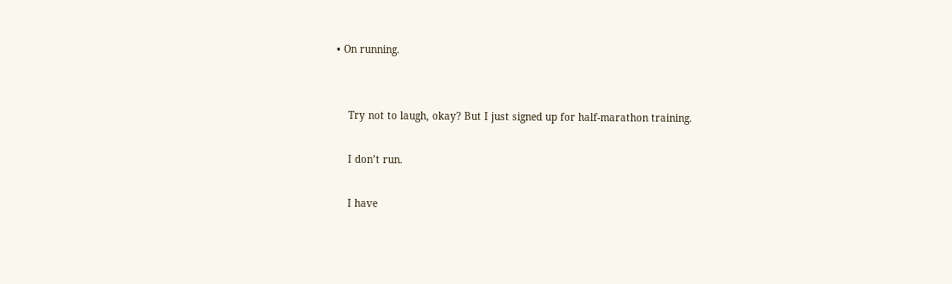• On running.


    Try not to laugh, okay? But I just signed up for half-marathon training.

    I don’t run.

    I have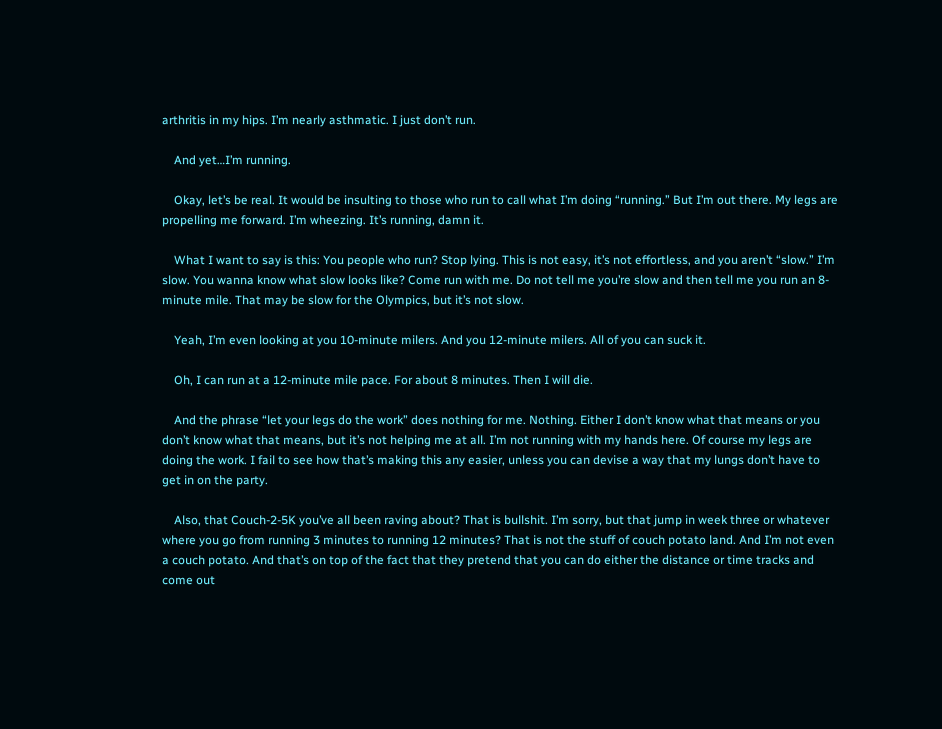arthritis in my hips. I’m nearly asthmatic. I just don’t run.

    And yet…I’m running.

    Okay, let’s be real. It would be insulting to those who run to call what I’m doing “running.” But I’m out there. My legs are propelling me forward. I’m wheezing. It’s running, damn it.

    What I want to say is this: You people who run? Stop lying. This is not easy, it’s not effortless, and you aren’t “slow.” I’m slow. You wanna know what slow looks like? Come run with me. Do not tell me you’re slow and then tell me you run an 8-minute mile. That may be slow for the Olympics, but it’s not slow.

    Yeah, I’m even looking at you 10-minute milers. And you 12-minute milers. All of you can suck it.

    Oh, I can run at a 12-minute mile pace. For about 8 minutes. Then I will die.

    And the phrase “let your legs do the work” does nothing for me. Nothing. Either I don’t know what that means or you don’t know what that means, but it’s not helping me at all. I’m not running with my hands here. Of course my legs are doing the work. I fail to see how that’s making this any easier, unless you can devise a way that my lungs don’t have to get in on the party.

    Also, that Couch-2-5K you’ve all been raving about? That is bullshit. I’m sorry, but that jump in week three or whatever where you go from running 3 minutes to running 12 minutes? That is not the stuff of couch potato land. And I’m not even a couch potato. And that’s on top of the fact that they pretend that you can do either the distance or time tracks and come out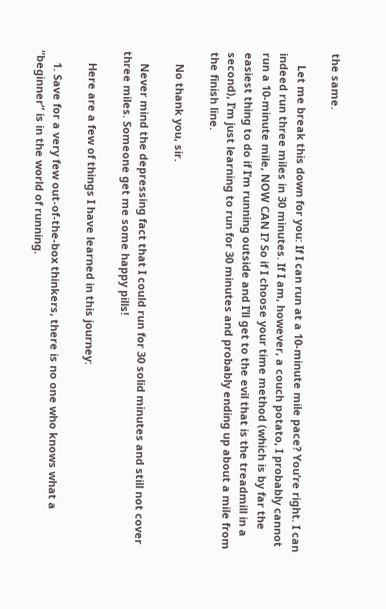the same.

    Let me break this down for you: If I can run at a 10-minute mile pace? You’re right. I can indeed run three miles in 30 minutes. If I am, however, a couch potato, I probably cannot run a 10-minute mile, NOW CAN I? So if I choose your time method (which is by far the easiest thing to do if I’m running outside and I’ll get to the evil that is the treadmill in a second), I’m just learning to run for 30 minutes and probably ending up about a mile from the finish line.

    No thank you, sir.

    Never mind the depressing fact that I could run for 30 solid minutes and still not cover three miles. Someone get me some happy pills!

    Here are a few of things I have learned in this journey:

    1. Save for a very few out-of-the-box thinkers, there is no one who knows what a “beginner” is in the world of running.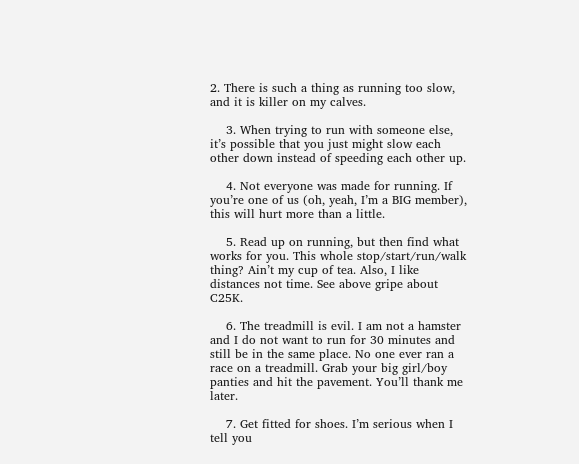2. There is such a thing as running too slow, and it is killer on my calves.

    3. When trying to run with someone else, it’s possible that you just might slow each other down instead of speeding each other up.

    4. Not everyone was made for running. If you’re one of us (oh, yeah, I’m a BIG member), this will hurt more than a little.

    5. Read up on running, but then find what works for you. This whole stop/start/run/walk thing? Ain’t my cup of tea. Also, I like distances not time. See above gripe about C25K.

    6. The treadmill is evil. I am not a hamster and I do not want to run for 30 minutes and still be in the same place. No one ever ran a race on a treadmill. Grab your big girl/boy panties and hit the pavement. You’ll thank me later.

    7. Get fitted for shoes. I’m serious when I tell you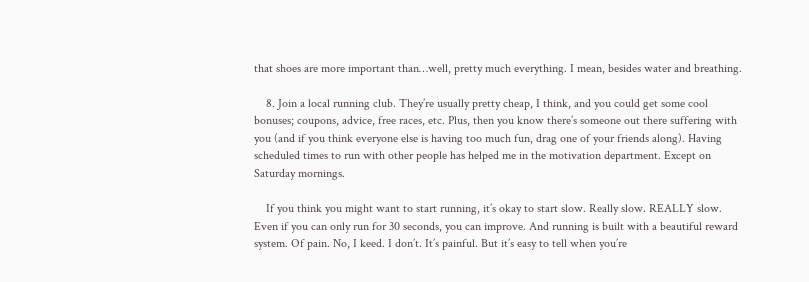that shoes are more important than…well, pretty much everything. I mean, besides water and breathing.

    8. Join a local running club. They’re usually pretty cheap, I think, and you could get some cool bonuses; coupons, advice, free races, etc. Plus, then you know there’s someone out there suffering with you (and if you think everyone else is having too much fun, drag one of your friends along). Having scheduled times to run with other people has helped me in the motivation department. Except on Saturday mornings.

    If you think you might want to start running, it’s okay to start slow. Really slow. REALLY slow. Even if you can only run for 30 seconds, you can improve. And running is built with a beautiful reward system. Of pain. No, I keed. I don’t. It’s painful. But it’s easy to tell when you’re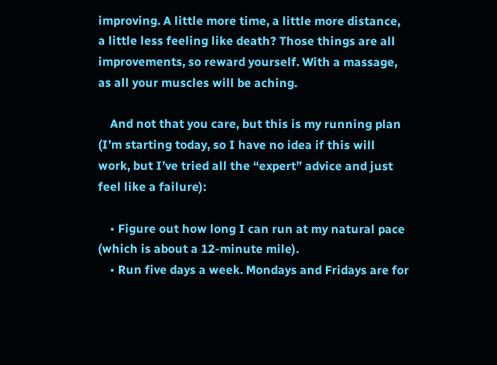improving. A little more time, a little more distance, a little less feeling like death? Those things are all improvements, so reward yourself. With a massage, as all your muscles will be aching.

    And not that you care, but this is my running plan (I’m starting today, so I have no idea if this will work, but I’ve tried all the “expert” advice and just feel like a failure):

    • Figure out how long I can run at my natural pace (which is about a 12-minute mile).
    • Run five days a week. Mondays and Fridays are for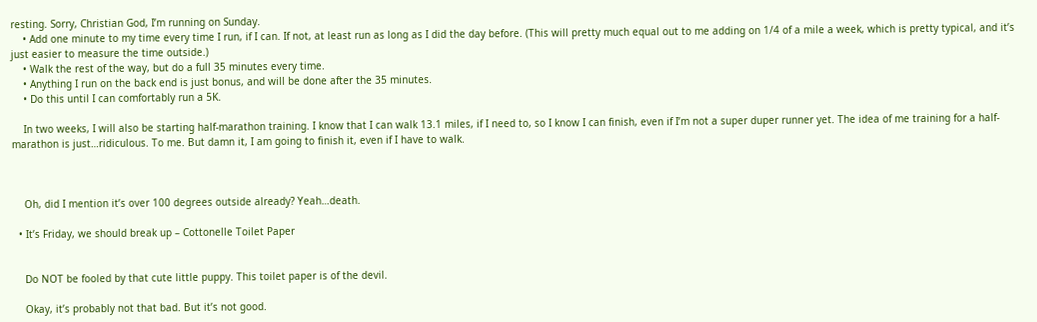resting. Sorry, Christian God, I’m running on Sunday.
    • Add one minute to my time every time I run, if I can. If not, at least run as long as I did the day before. (This will pretty much equal out to me adding on 1/4 of a mile a week, which is pretty typical, and it’s just easier to measure the time outside.)
    • Walk the rest of the way, but do a full 35 minutes every time.
    • Anything I run on the back end is just bonus, and will be done after the 35 minutes.
    • Do this until I can comfortably run a 5K.

    In two weeks, I will also be starting half-marathon training. I know that I can walk 13.1 miles, if I need to, so I know I can finish, even if I’m not a super duper runner yet. The idea of me training for a half-marathon is just…ridiculous. To me. But damn it, I am going to finish it, even if I have to walk.



    Oh, did I mention it’s over 100 degrees outside already? Yeah…death.

  • It’s Friday, we should break up – Cottonelle Toilet Paper


    Do NOT be fooled by that cute little puppy. This toilet paper is of the devil.

    Okay, it’s probably not that bad. But it’s not good.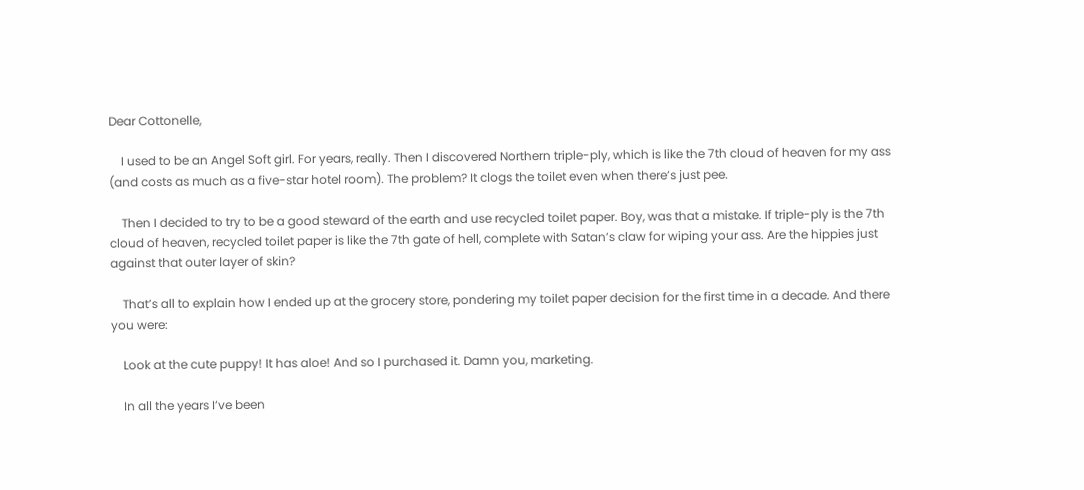Dear Cottonelle,

    I used to be an Angel Soft girl. For years, really. Then I discovered Northern triple-ply, which is like the 7th cloud of heaven for my ass (and costs as much as a five-star hotel room). The problem? It clogs the toilet even when there’s just pee.

    Then I decided to try to be a good steward of the earth and use recycled toilet paper. Boy, was that a mistake. If triple-ply is the 7th cloud of heaven, recycled toilet paper is like the 7th gate of hell, complete with Satan’s claw for wiping your ass. Are the hippies just against that outer layer of skin?

    That’s all to explain how I ended up at the grocery store, pondering my toilet paper decision for the first time in a decade. And there you were:

    Look at the cute puppy! It has aloe! And so I purchased it. Damn you, marketing.

    In all the years I’ve been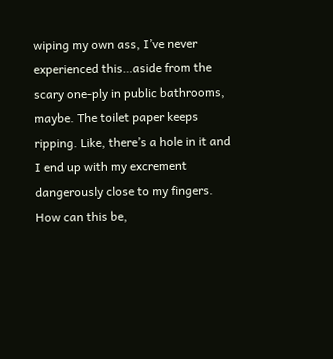wiping my own ass, I’ve never experienced this…aside from the scary one-ply in public bathrooms, maybe. The toilet paper keeps ripping. Like, there’s a hole in it and I end up with my excrement dangerously close to my fingers. How can this be,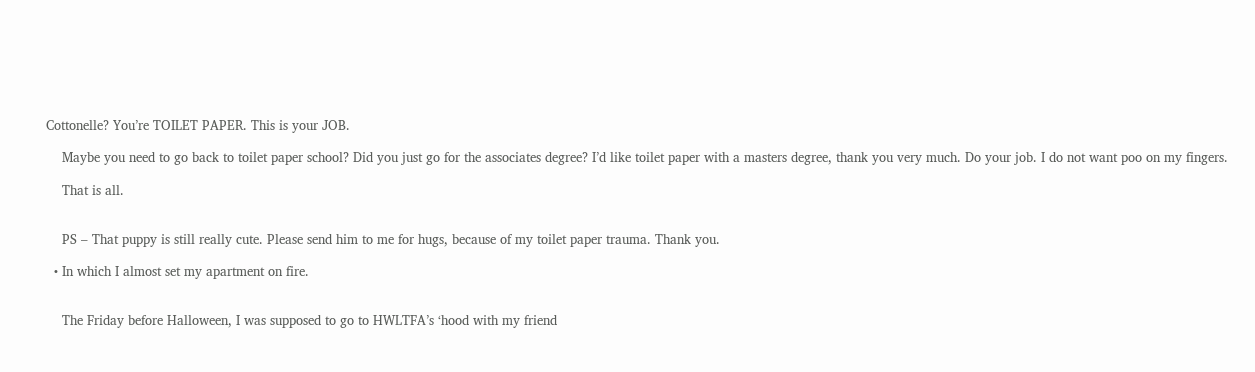Cottonelle? You’re TOILET PAPER. This is your JOB.

    Maybe you need to go back to toilet paper school? Did you just go for the associates degree? I’d like toilet paper with a masters degree, thank you very much. Do your job. I do not want poo on my fingers.

    That is all.


    PS – That puppy is still really cute. Please send him to me for hugs, because of my toilet paper trauma. Thank you.

  • In which I almost set my apartment on fire.


    The Friday before Halloween, I was supposed to go to HWLTFA’s ‘hood with my friend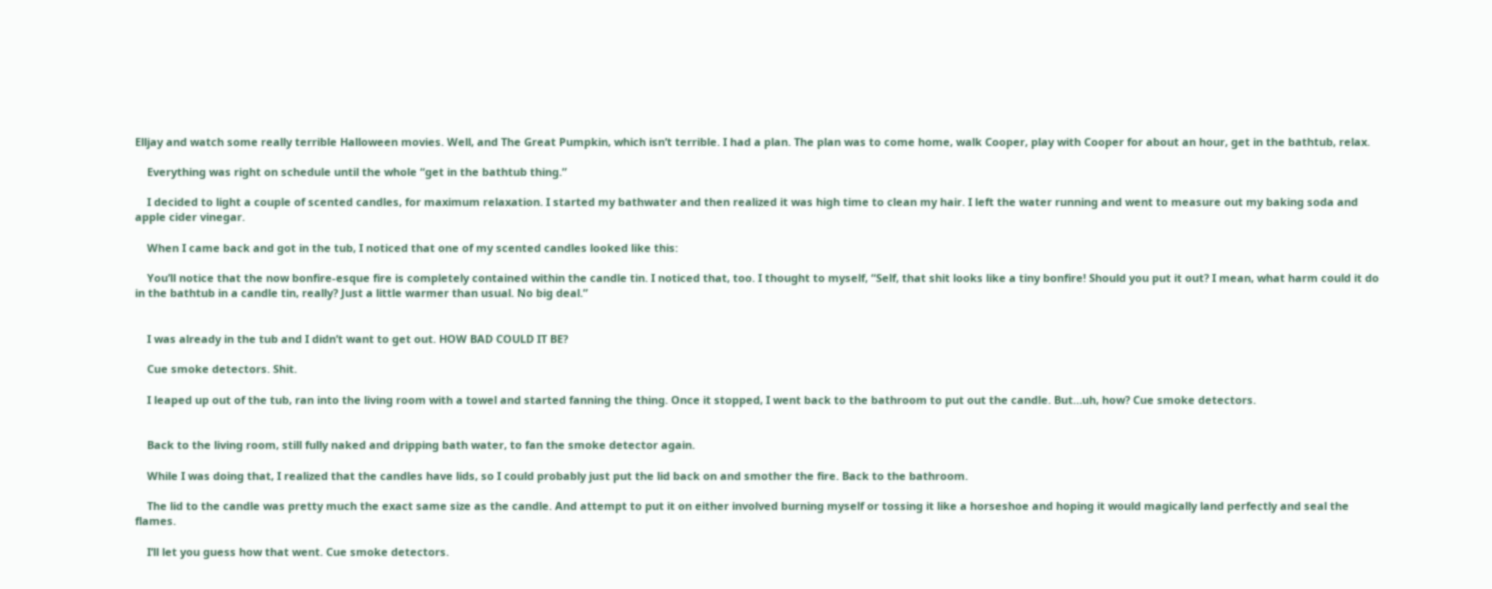Elljay and watch some really terrible Halloween movies. Well, and The Great Pumpkin, which isn’t terrible. I had a plan. The plan was to come home, walk Cooper, play with Cooper for about an hour, get in the bathtub, relax.

    Everything was right on schedule until the whole “get in the bathtub thing.”

    I decided to light a couple of scented candles, for maximum relaxation. I started my bathwater and then realized it was high time to clean my hair. I left the water running and went to measure out my baking soda and apple cider vinegar.

    When I came back and got in the tub, I noticed that one of my scented candles looked like this:

    You’ll notice that the now bonfire-esque fire is completely contained within the candle tin. I noticed that, too. I thought to myself, “Self, that shit looks like a tiny bonfire! Should you put it out? I mean, what harm could it do in the bathtub in a candle tin, really? Just a little warmer than usual. No big deal.”


    I was already in the tub and I didn’t want to get out. HOW BAD COULD IT BE?

    Cue smoke detectors. Shit.

    I leaped up out of the tub, ran into the living room with a towel and started fanning the thing. Once it stopped, I went back to the bathroom to put out the candle. But…uh, how? Cue smoke detectors.


    Back to the living room, still fully naked and dripping bath water, to fan the smoke detector again.

    While I was doing that, I realized that the candles have lids, so I could probably just put the lid back on and smother the fire. Back to the bathroom.

    The lid to the candle was pretty much the exact same size as the candle. And attempt to put it on either involved burning myself or tossing it like a horseshoe and hoping it would magically land perfectly and seal the flames.

    I’ll let you guess how that went. Cue smoke detectors.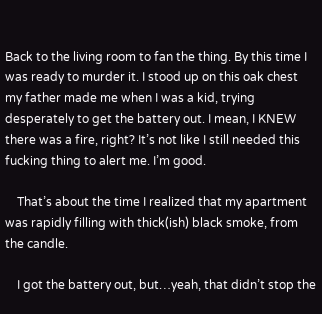Back to the living room to fan the thing. By this time I was ready to murder it. I stood up on this oak chest my father made me when I was a kid, trying desperately to get the battery out. I mean, I KNEW there was a fire, right? It’s not like I still needed this fucking thing to alert me. I’m good.

    That’s about the time I realized that my apartment was rapidly filling with thick(ish) black smoke, from the candle.

    I got the battery out, but…yeah, that didn’t stop the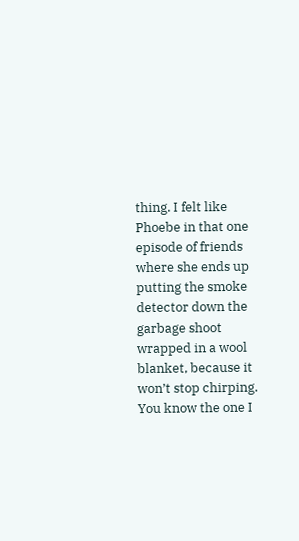thing. I felt like Phoebe in that one episode of friends where she ends up putting the smoke detector down the garbage shoot wrapped in a wool blanket, because it won’t stop chirping. You know the one I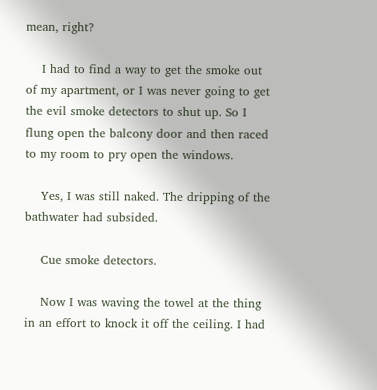mean, right?

    I had to find a way to get the smoke out of my apartment, or I was never going to get the evil smoke detectors to shut up. So I flung open the balcony door and then raced to my room to pry open the windows.

    Yes, I was still naked. The dripping of the bathwater had subsided.

    Cue smoke detectors.

    Now I was waving the towel at the thing in an effort to knock it off the ceiling. I had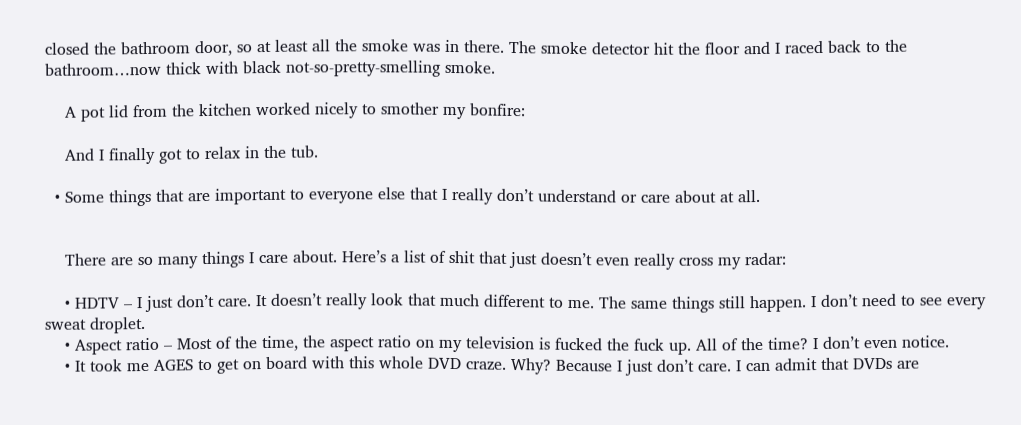closed the bathroom door, so at least all the smoke was in there. The smoke detector hit the floor and I raced back to the bathroom…now thick with black not-so-pretty-smelling smoke.

    A pot lid from the kitchen worked nicely to smother my bonfire:

    And I finally got to relax in the tub.

  • Some things that are important to everyone else that I really don’t understand or care about at all.


    There are so many things I care about. Here’s a list of shit that just doesn’t even really cross my radar:

    • HDTV – I just don’t care. It doesn’t really look that much different to me. The same things still happen. I don’t need to see every sweat droplet.
    • Aspect ratio – Most of the time, the aspect ratio on my television is fucked the fuck up. All of the time? I don’t even notice.
    • It took me AGES to get on board with this whole DVD craze. Why? Because I just don’t care. I can admit that DVDs are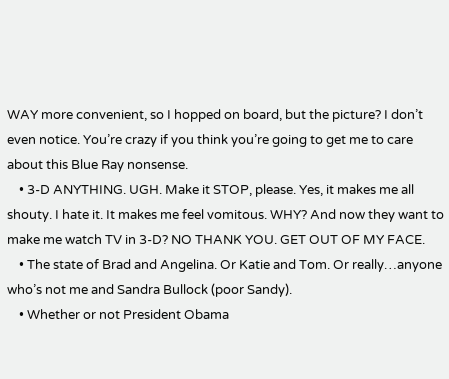WAY more convenient, so I hopped on board, but the picture? I don’t even notice. You’re crazy if you think you’re going to get me to care about this Blue Ray nonsense.
    • 3-D ANYTHING. UGH. Make it STOP, please. Yes, it makes me all shouty. I hate it. It makes me feel vomitous. WHY? And now they want to make me watch TV in 3-D? NO THANK YOU. GET OUT OF MY FACE.
    • The state of Brad and Angelina. Or Katie and Tom. Or really…anyone who’s not me and Sandra Bullock (poor Sandy).
    • Whether or not President Obama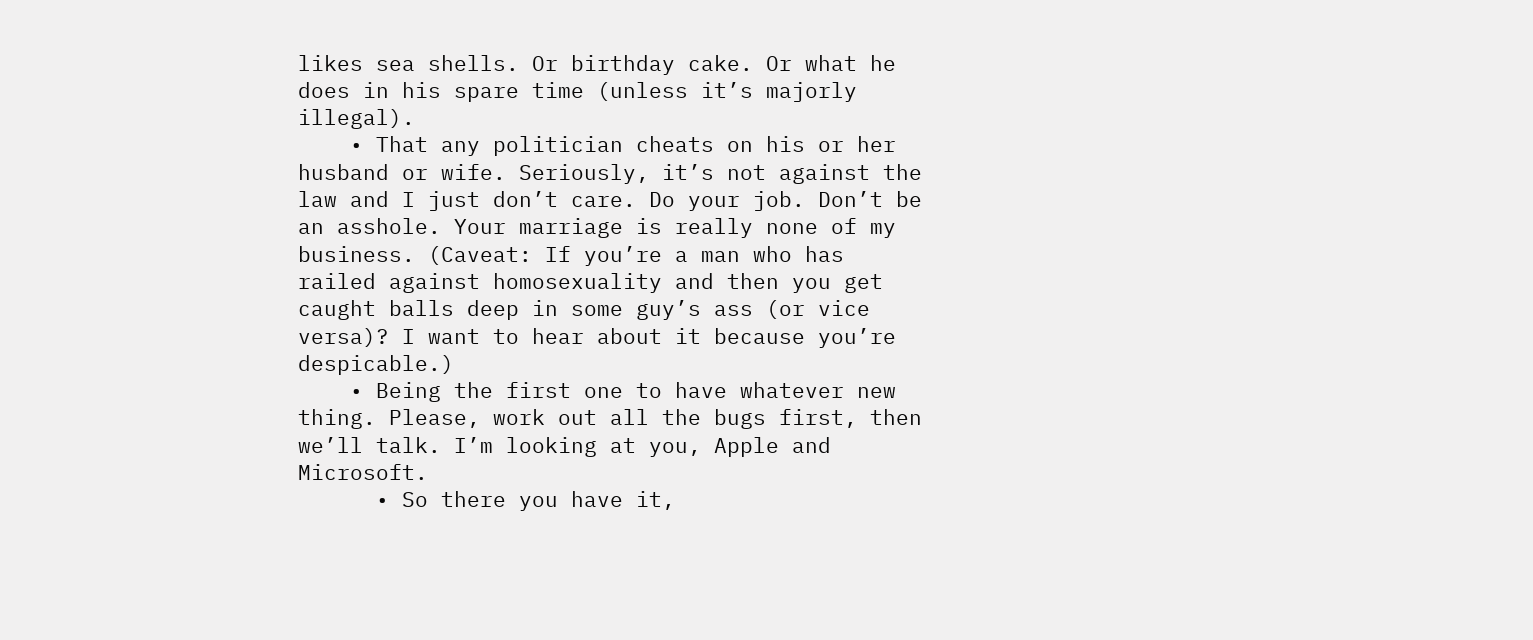likes sea shells. Or birthday cake. Or what he does in his spare time (unless it’s majorly illegal).
    • That any politician cheats on his or her husband or wife. Seriously, it’s not against the law and I just don’t care. Do your job. Don’t be an asshole. Your marriage is really none of my business. (Caveat: If you’re a man who has railed against homosexuality and then you get caught balls deep in some guy’s ass (or vice versa)? I want to hear about it because you’re despicable.)
    • Being the first one to have whatever new thing. Please, work out all the bugs first, then we’ll talk. I’m looking at you, Apple and Microsoft.
      • So there you have it,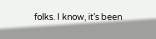folks. I know, it’s been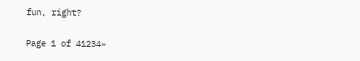fun, right?

Page 1 of 41234»